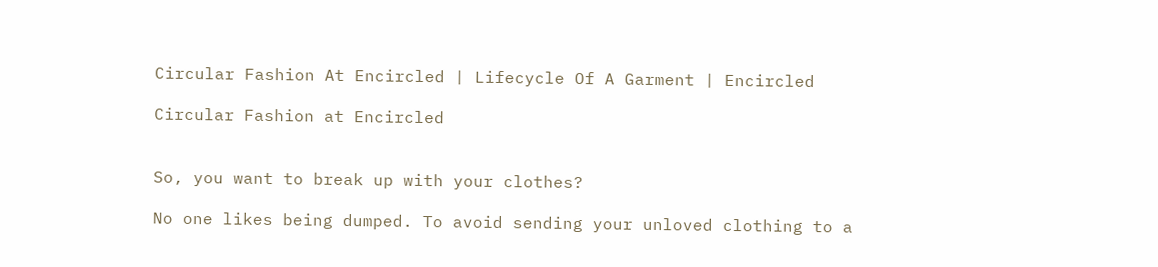Circular Fashion At Encircled | Lifecycle Of A Garment | Encircled

Circular Fashion at Encircled


So, you want to break up with your clothes?

No one likes being dumped. To avoid sending your unloved clothing to a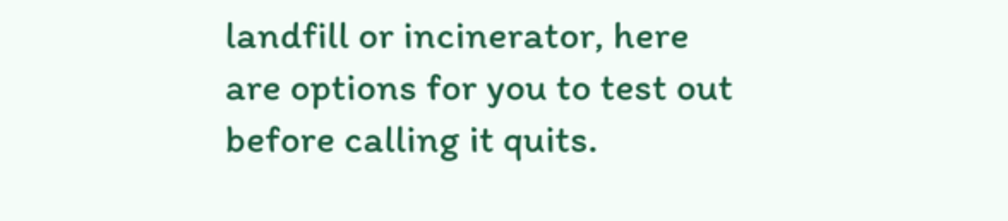landfill or incinerator, here are options for you to test out before calling it quits.